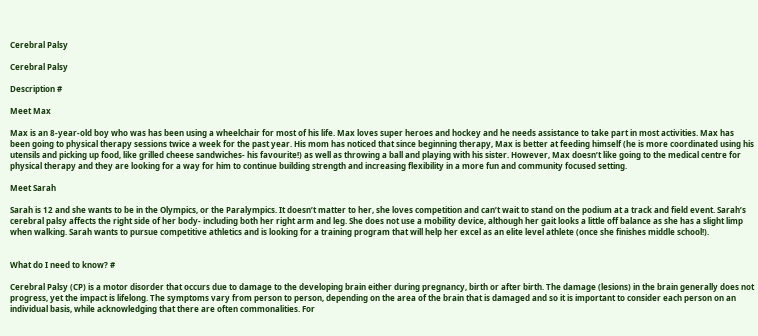Cerebral Palsy

Cerebral Palsy

Description #

Meet Max

Max is an 8-year-old boy who was has been using a wheelchair for most of his life. Max loves super heroes and hockey and he needs assistance to take part in most activities. Max has been going to physical therapy sessions twice a week for the past year. His mom has noticed that since beginning therapy, Max is better at feeding himself (he is more coordinated using his utensils and picking up food, like grilled cheese sandwiches- his favourite!) as well as throwing a ball and playing with his sister. However, Max doesn’t like going to the medical centre for physical therapy and they are looking for a way for him to continue building strength and increasing flexibility in a more fun and community focused setting.

Meet Sarah

Sarah is 12 and she wants to be in the Olympics, or the Paralympics. It doesn’t matter to her, she loves competition and can’t wait to stand on the podium at a track and field event. Sarah’s cerebral palsy affects the right side of her body- including both her right arm and leg. She does not use a mobility device, although her gait looks a little off balance as she has a slight limp when walking. Sarah wants to pursue competitive athletics and is looking for a training program that will help her excel as an elite level athlete (once she finishes middle school!).


What do I need to know? #

Cerebral Palsy (CP) is a motor disorder that occurs due to damage to the developing brain either during pregnancy, birth or after birth. The damage (lesions) in the brain generally does not progress, yet the impact is lifelong. The symptoms vary from person to person, depending on the area of the brain that is damaged and so it is important to consider each person on an individual basis, while acknowledging that there are often commonalities. For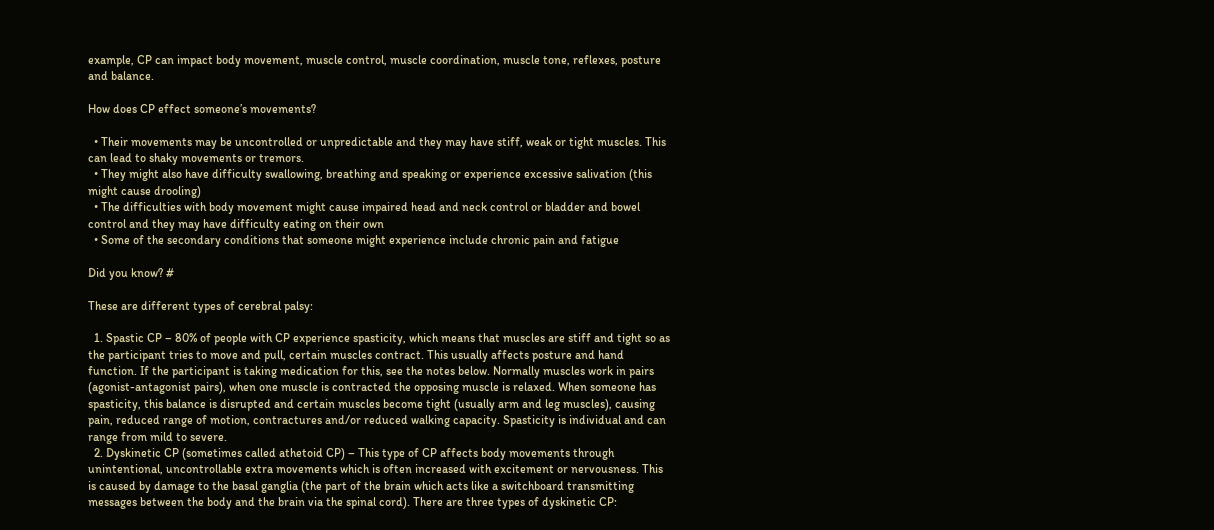example, CP can impact body movement, muscle control, muscle coordination, muscle tone, reflexes, posture and balance.

How does CP effect someone’s movements?

  • Their movements may be uncontrolled or unpredictable and they may have stiff, weak or tight muscles. This can lead to shaky movements or tremors.
  • They might also have difficulty swallowing, breathing and speaking or experience excessive salivation (this might cause drooling)
  • The difficulties with body movement might cause impaired head and neck control or bladder and bowel control and they may have difficulty eating on their own
  • Some of the secondary conditions that someone might experience include chronic pain and fatigue

Did you know? #

These are different types of cerebral palsy:

  1. Spastic CP – 80% of people with CP experience spasticity, which means that muscles are stiff and tight so as the participant tries to move and pull, certain muscles contract. This usually affects posture and hand function. If the participant is taking medication for this, see the notes below. Normally muscles work in pairs (agonist-antagonist pairs), when one muscle is contracted the opposing muscle is relaxed. When someone has spasticity, this balance is disrupted and certain muscles become tight (usually arm and leg muscles), causing pain, reduced range of motion, contractures and/or reduced walking capacity. Spasticity is individual and can range from mild to severe.
  2. Dyskinetic CP (sometimes called athetoid CP) – This type of CP affects body movements through unintentional, uncontrollable extra movements which is often increased with excitement or nervousness. This is caused by damage to the basal ganglia (the part of the brain which acts like a switchboard transmitting messages between the body and the brain via the spinal cord). There are three types of dyskinetic CP: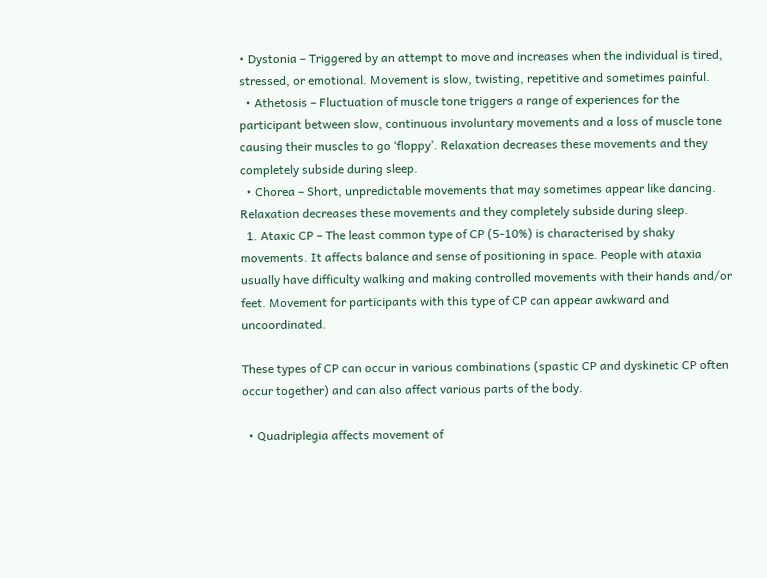• Dystonia – Triggered by an attempt to move and increases when the individual is tired, stressed, or emotional. Movement is slow, twisting, repetitive and sometimes painful.
  • Athetosis – Fluctuation of muscle tone triggers a range of experiences for the participant between slow, continuous involuntary movements and a loss of muscle tone causing their muscles to go ‘floppy’. Relaxation decreases these movements and they completely subside during sleep.
  • Chorea – Short, unpredictable movements that may sometimes appear like dancing. Relaxation decreases these movements and they completely subside during sleep.
  1. Ataxic CP – The least common type of CP (5-10%) is characterised by shaky movements. It affects balance and sense of positioning in space. People with ataxia usually have difficulty walking and making controlled movements with their hands and/or feet. Movement for participants with this type of CP can appear awkward and uncoordinated.

These types of CP can occur in various combinations (spastic CP and dyskinetic CP often occur together) and can also affect various parts of the body.

  • Quadriplegia affects movement of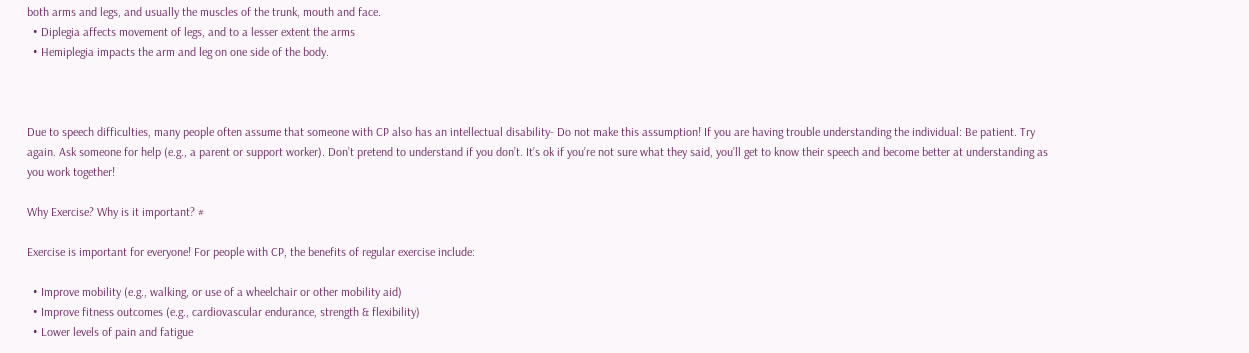both arms and legs, and usually the muscles of the trunk, mouth and face.
  • Diplegia affects movement of legs, and to a lesser extent the arms
  • Hemiplegia impacts the arm and leg on one side of the body.



Due to speech difficulties, many people often assume that someone with CP also has an intellectual disability- Do not make this assumption! If you are having trouble understanding the individual: Be patient. Try again. Ask someone for help (e.g., a parent or support worker). Don’t pretend to understand if you don’t. It’s ok if you’re not sure what they said, you’ll get to know their speech and become better at understanding as you work together!

Why Exercise? Why is it important? #

Exercise is important for everyone! For people with CP, the benefits of regular exercise include:

  • Improve mobility (e.g., walking, or use of a wheelchair or other mobility aid)
  • Improve fitness outcomes (e.g., cardiovascular endurance, strength & flexibility)
  • Lower levels of pain and fatigue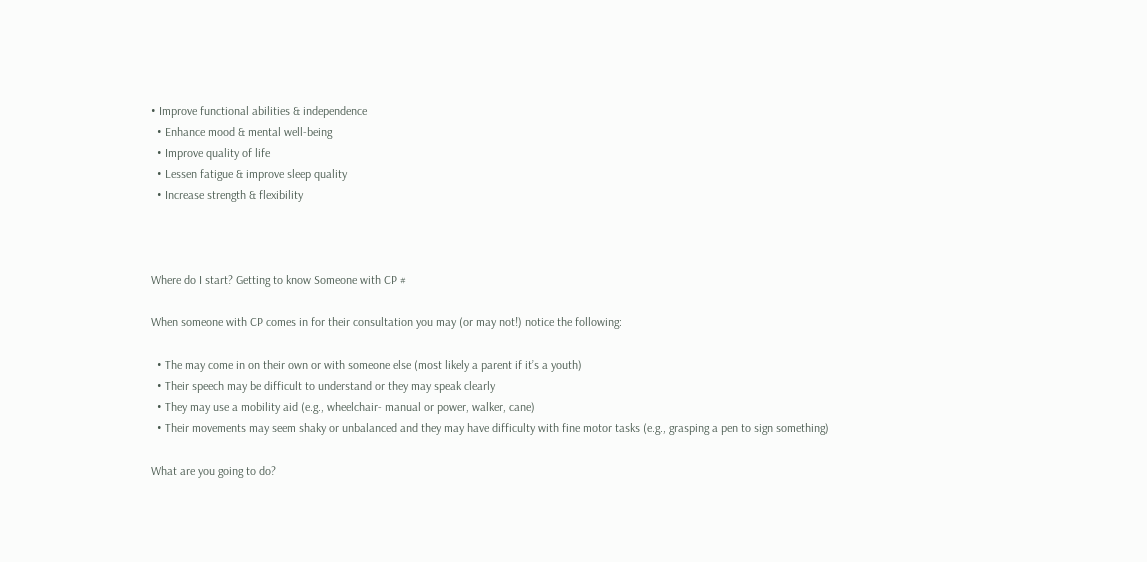• Improve functional abilities & independence
  • Enhance mood & mental well-being
  • Improve quality of life
  • Lessen fatigue & improve sleep quality
  • Increase strength & flexibility



Where do I start? Getting to know Someone with CP #

When someone with CP comes in for their consultation you may (or may not!) notice the following:

  • The may come in on their own or with someone else (most likely a parent if it’s a youth)
  • Their speech may be difficult to understand or they may speak clearly
  • They may use a mobility aid (e.g., wheelchair- manual or power, walker, cane)
  • Their movements may seem shaky or unbalanced and they may have difficulty with fine motor tasks (e.g., grasping a pen to sign something)

What are you going to do?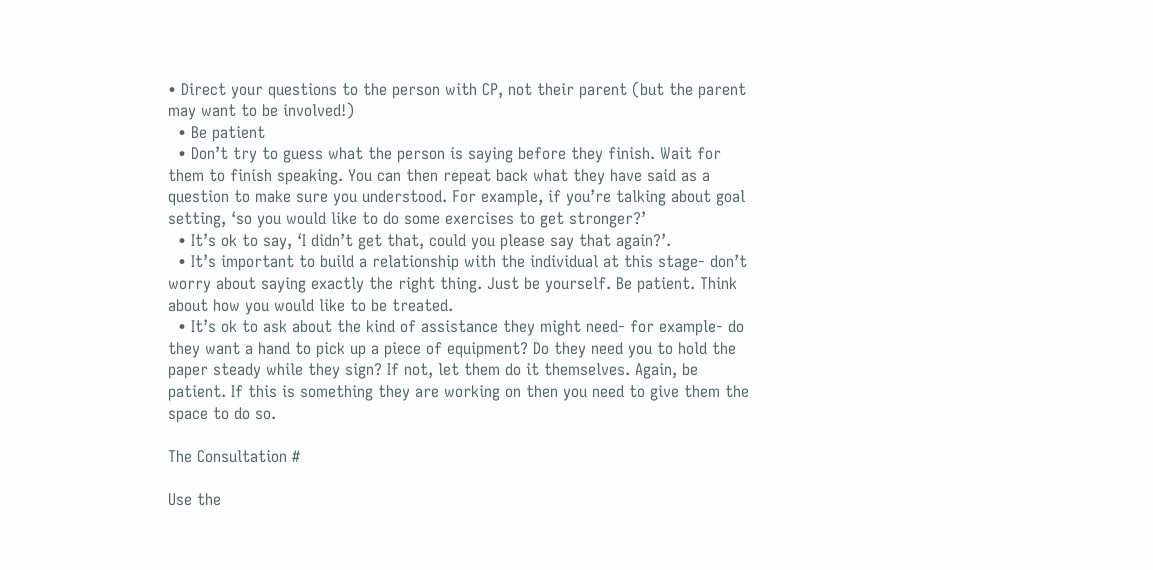• Direct your questions to the person with CP, not their parent (but the parent may want to be involved!)
  • Be patient
  • Don’t try to guess what the person is saying before they finish. Wait for them to finish speaking. You can then repeat back what they have said as a question to make sure you understood. For example, if you’re talking about goal setting, ‘so you would like to do some exercises to get stronger?’
  • It’s ok to say, ‘I didn’t get that, could you please say that again?’.
  • It’s important to build a relationship with the individual at this stage- don’t worry about saying exactly the right thing. Just be yourself. Be patient. Think about how you would like to be treated.
  • It’s ok to ask about the kind of assistance they might need- for example- do they want a hand to pick up a piece of equipment? Do they need you to hold the paper steady while they sign? If not, let them do it themselves. Again, be patient. If this is something they are working on then you need to give them the space to do so.

The Consultation #

Use the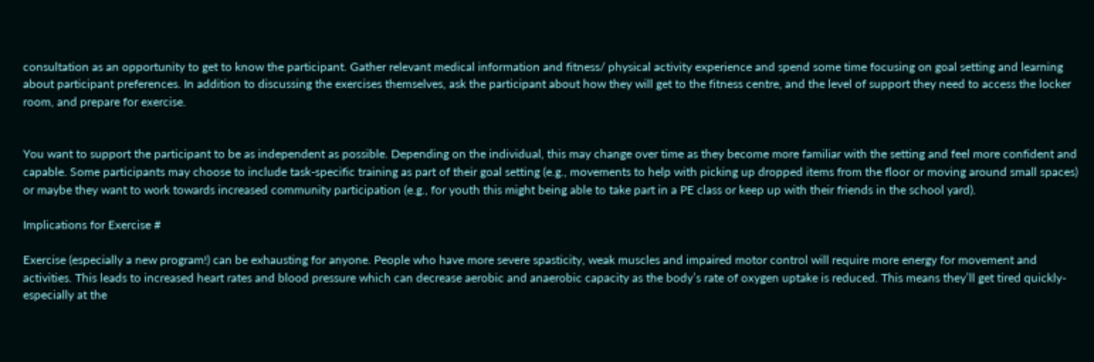consultation as an opportunity to get to know the participant. Gather relevant medical information and fitness/ physical activity experience and spend some time focusing on goal setting and learning about participant preferences. In addition to discussing the exercises themselves, ask the participant about how they will get to the fitness centre, and the level of support they need to access the locker room, and prepare for exercise.


You want to support the participant to be as independent as possible. Depending on the individual, this may change over time as they become more familiar with the setting and feel more confident and capable. Some participants may choose to include task-specific training as part of their goal setting (e.g., movements to help with picking up dropped items from the floor or moving around small spaces) or maybe they want to work towards increased community participation (e.g., for youth this might being able to take part in a PE class or keep up with their friends in the school yard).

Implications for Exercise #

Exercise (especially a new program!) can be exhausting for anyone. People who have more severe spasticity, weak muscles and impaired motor control will require more energy for movement and activities. This leads to increased heart rates and blood pressure which can decrease aerobic and anaerobic capacity as the body’s rate of oxygen uptake is reduced. This means they’ll get tired quickly- especially at the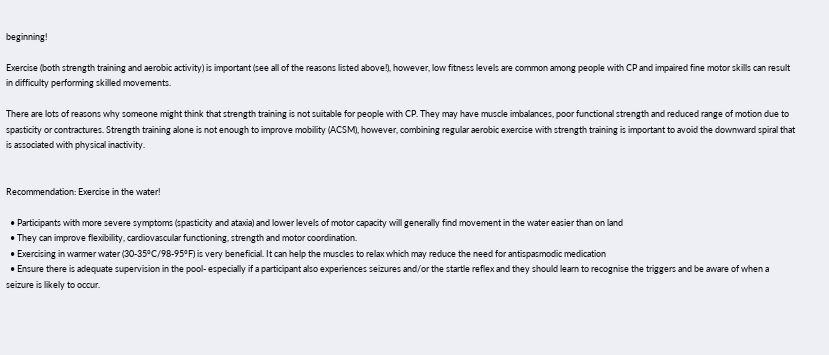beginning!

Exercise (both strength training and aerobic activity) is important (see all of the reasons listed above!), however, low fitness levels are common among people with CP and impaired fine motor skills can result in difficulty performing skilled movements.

There are lots of reasons why someone might think that strength training is not suitable for people with CP. They may have muscle imbalances, poor functional strength and reduced range of motion due to spasticity or contractures. Strength training alone is not enough to improve mobility (ACSM), however, combining regular aerobic exercise with strength training is important to avoid the downward spiral that is associated with physical inactivity.


Recommendation: Exercise in the water!

  • Participants with more severe symptoms (spasticity and ataxia) and lower levels of motor capacity will generally find movement in the water easier than on land
  • They can improve flexibility, cardiovascular functioning, strength and motor coordination.
  • Exercising in warmer water (30-35°C/98-95°F) is very beneficial. It can help the muscles to relax which may reduce the need for antispasmodic medication
  • Ensure there is adequate supervision in the pool- especially if a participant also experiences seizures and/or the startle reflex and they should learn to recognise the triggers and be aware of when a seizure is likely to occur.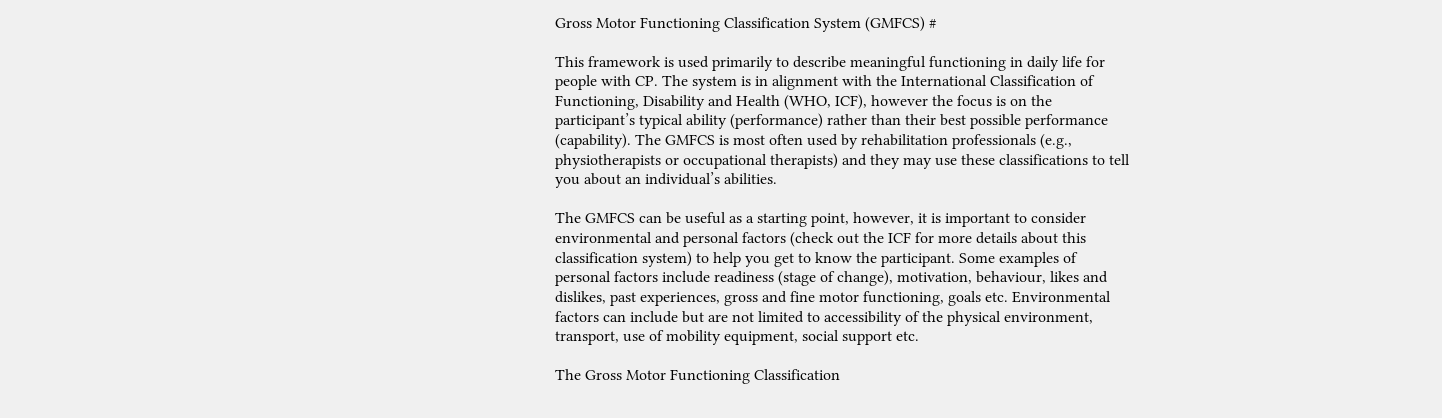Gross Motor Functioning Classification System (GMFCS) #

This framework is used primarily to describe meaningful functioning in daily life for people with CP. The system is in alignment with the International Classification of Functioning, Disability and Health (WHO, ICF), however the focus is on the participant’s typical ability (performance) rather than their best possible performance (capability). The GMFCS is most often used by rehabilitation professionals (e.g., physiotherapists or occupational therapists) and they may use these classifications to tell you about an individual’s abilities.

The GMFCS can be useful as a starting point, however, it is important to consider environmental and personal factors (check out the ICF for more details about this classification system) to help you get to know the participant. Some examples of personal factors include readiness (stage of change), motivation, behaviour, likes and dislikes, past experiences, gross and fine motor functioning, goals etc. Environmental factors can include but are not limited to accessibility of the physical environment, transport, use of mobility equipment, social support etc.

The Gross Motor Functioning Classification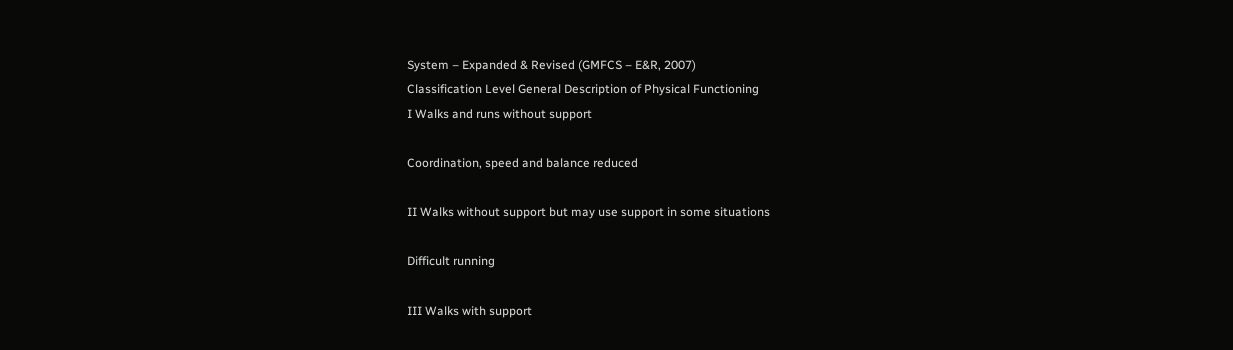System – Expanded & Revised (GMFCS – E&R, 2007)
Classification Level General Description of Physical Functioning
I Walks and runs without support

Coordination, speed and balance reduced

II Walks without support but may use support in some situations

Difficult running

III Walks with support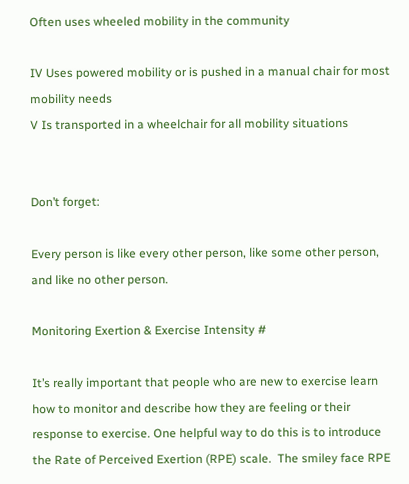Often uses wheeled mobility in the community

IV Uses powered mobility or is pushed in a manual chair for most mobility needs
V Is transported in a wheelchair for all mobility situations


Don’t forget:

Every person is like every other person, like some other person, and like no other person.

Monitoring Exertion & Exercise Intensity #

It’s really important that people who are new to exercise learn how to monitor and describe how they are feeling or their response to exercise. One helpful way to do this is to introduce the Rate of Perceived Exertion (RPE) scale.  The smiley face RPE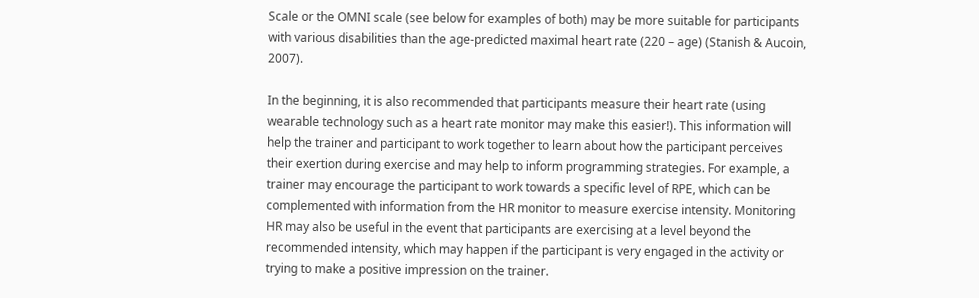Scale or the OMNI scale (see below for examples of both) may be more suitable for participants with various disabilities than the age-predicted maximal heart rate (220 – age) (Stanish & Aucoin, 2007).

In the beginning, it is also recommended that participants measure their heart rate (using wearable technology such as a heart rate monitor may make this easier!). This information will help the trainer and participant to work together to learn about how the participant perceives their exertion during exercise and may help to inform programming strategies. For example, a trainer may encourage the participant to work towards a specific level of RPE, which can be complemented with information from the HR monitor to measure exercise intensity. Monitoring HR may also be useful in the event that participants are exercising at a level beyond the recommended intensity, which may happen if the participant is very engaged in the activity or trying to make a positive impression on the trainer.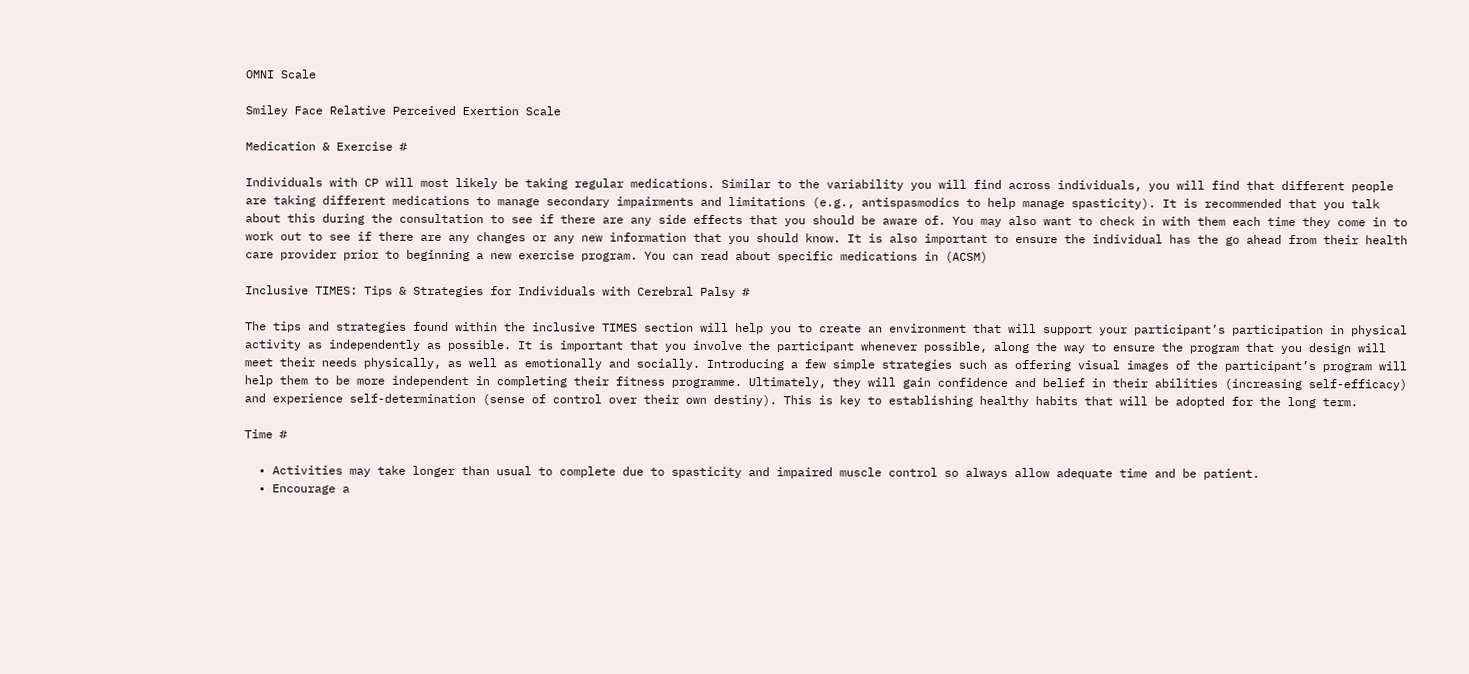OMNI Scale

Smiley Face Relative Perceived Exertion Scale

Medication & Exercise #

Individuals with CP will most likely be taking regular medications. Similar to the variability you will find across individuals, you will find that different people are taking different medications to manage secondary impairments and limitations (e.g., antispasmodics to help manage spasticity). It is recommended that you talk about this during the consultation to see if there are any side effects that you should be aware of. You may also want to check in with them each time they come in to work out to see if there are any changes or any new information that you should know. It is also important to ensure the individual has the go ahead from their health care provider prior to beginning a new exercise program. You can read about specific medications in (ACSM)

Inclusive TIMES: Tips & Strategies for Individuals with Cerebral Palsy #

The tips and strategies found within the inclusive TIMES section will help you to create an environment that will support your participant’s participation in physical activity as independently as possible. It is important that you involve the participant whenever possible, along the way to ensure the program that you design will meet their needs physically, as well as emotionally and socially. Introducing a few simple strategies such as offering visual images of the participant’s program will help them to be more independent in completing their fitness programme. Ultimately, they will gain confidence and belief in their abilities (increasing self-efficacy) and experience self-determination (sense of control over their own destiny). This is key to establishing healthy habits that will be adopted for the long term.

Time #

  • Activities may take longer than usual to complete due to spasticity and impaired muscle control so always allow adequate time and be patient.
  • Encourage a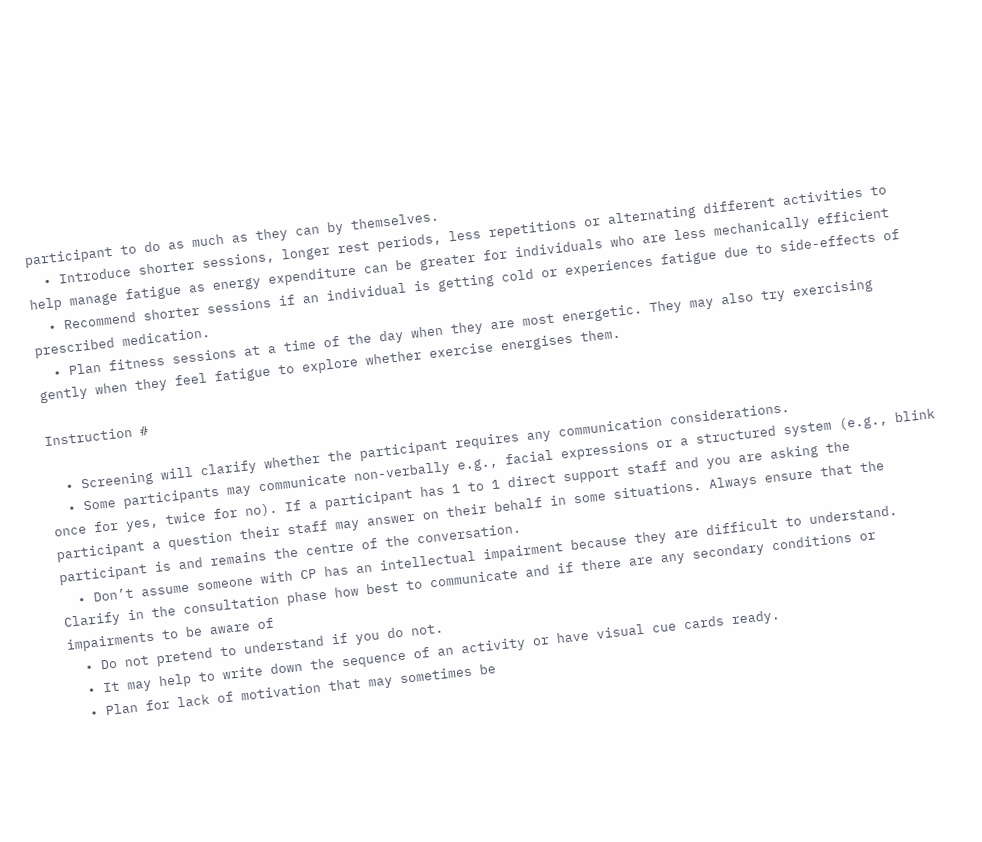participant to do as much as they can by themselves.
  • Introduce shorter sessions, longer rest periods, less repetitions or alternating different activities to help manage fatigue as energy expenditure can be greater for individuals who are less mechanically efficient
  • Recommend shorter sessions if an individual is getting cold or experiences fatigue due to side-effects of prescribed medication.
  • Plan fitness sessions at a time of the day when they are most energetic. They may also try exercising gently when they feel fatigue to explore whether exercise energises them.

Instruction #

  • Screening will clarify whether the participant requires any communication considerations.
  • Some participants may communicate non-verbally e.g., facial expressions or a structured system (e.g., blink once for yes, twice for no). If a participant has 1 to 1 direct support staff and you are asking the participant a question their staff may answer on their behalf in some situations. Always ensure that the participant is and remains the centre of the conversation.
  • Don’t assume someone with CP has an intellectual impairment because they are difficult to understand. Clarify in the consultation phase how best to communicate and if there are any secondary conditions or impairments to be aware of
  • Do not pretend to understand if you do not.
  • It may help to write down the sequence of an activity or have visual cue cards ready.
  • Plan for lack of motivation that may sometimes be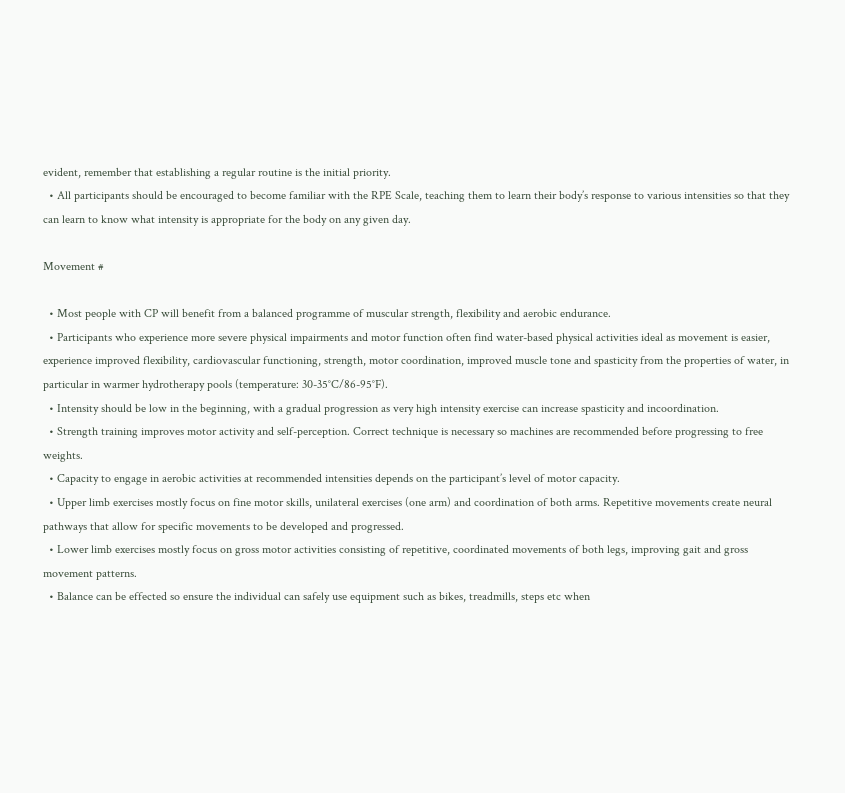evident, remember that establishing a regular routine is the initial priority.
  • All participants should be encouraged to become familiar with the RPE Scale, teaching them to learn their body’s response to various intensities so that they can learn to know what intensity is appropriate for the body on any given day.

Movement #

  • Most people with CP will benefit from a balanced programme of muscular strength, flexibility and aerobic endurance.
  • Participants who experience more severe physical impairments and motor function often find water-based physical activities ideal as movement is easier, experience improved flexibility, cardiovascular functioning, strength, motor coordination, improved muscle tone and spasticity from the properties of water, in particular in warmer hydrotherapy pools (temperature: 30-35°C/86-95°F).
  • Intensity should be low in the beginning, with a gradual progression as very high intensity exercise can increase spasticity and incoordination.
  • Strength training improves motor activity and self-perception. Correct technique is necessary so machines are recommended before progressing to free weights.
  • Capacity to engage in aerobic activities at recommended intensities depends on the participant’s level of motor capacity.
  • Upper limb exercises mostly focus on fine motor skills, unilateral exercises (one arm) and coordination of both arms. Repetitive movements create neural pathways that allow for specific movements to be developed and progressed.
  • Lower limb exercises mostly focus on gross motor activities consisting of repetitive, coordinated movements of both legs, improving gait and gross movement patterns.
  • Balance can be effected so ensure the individual can safely use equipment such as bikes, treadmills, steps etc when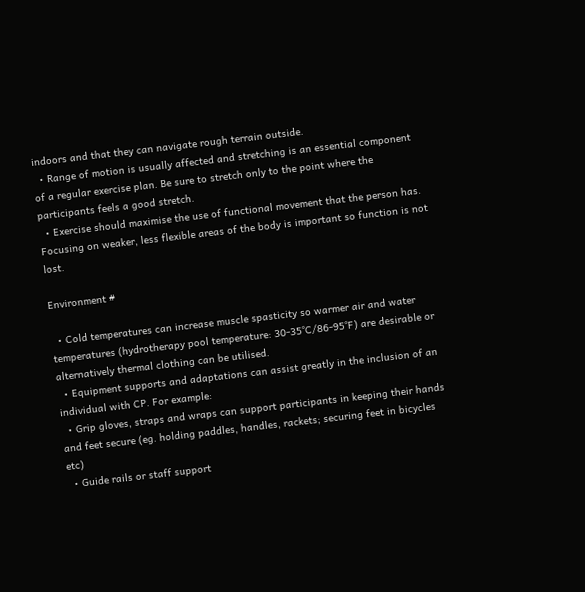indoors and that they can navigate rough terrain outside.
  • Range of motion is usually affected and stretching is an essential component of a regular exercise plan. Be sure to stretch only to the point where the participants feels a good stretch.
  • Exercise should maximise the use of functional movement that the person has. Focusing on weaker, less flexible areas of the body is important so function is not lost.

Environment #

  • Cold temperatures can increase muscle spasticity so warmer air and water temperatures (hydrotherapy pool temperature: 30-35°C/86-95°F) are desirable or alternatively thermal clothing can be utilised.
  • Equipment supports and adaptations can assist greatly in the inclusion of an individual with CP. For example:
  • Grip gloves, straps and wraps can support participants in keeping their hands and feet secure (eg. holding paddles, handles, rackets; securing feet in bicycles etc)
  • Guide rails or staff support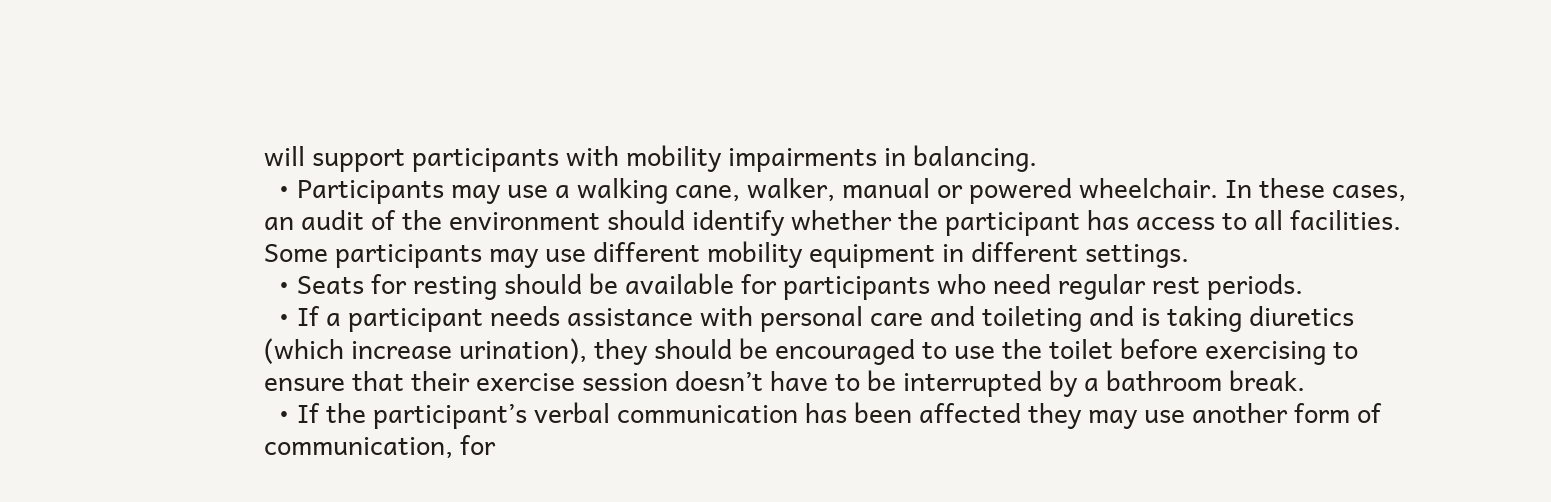will support participants with mobility impairments in balancing.
  • Participants may use a walking cane, walker, manual or powered wheelchair. In these cases, an audit of the environment should identify whether the participant has access to all facilities. Some participants may use different mobility equipment in different settings.
  • Seats for resting should be available for participants who need regular rest periods.
  • If a participant needs assistance with personal care and toileting and is taking diuretics (which increase urination), they should be encouraged to use the toilet before exercising to ensure that their exercise session doesn’t have to be interrupted by a bathroom break.
  • If the participant’s verbal communication has been affected they may use another form of communication, for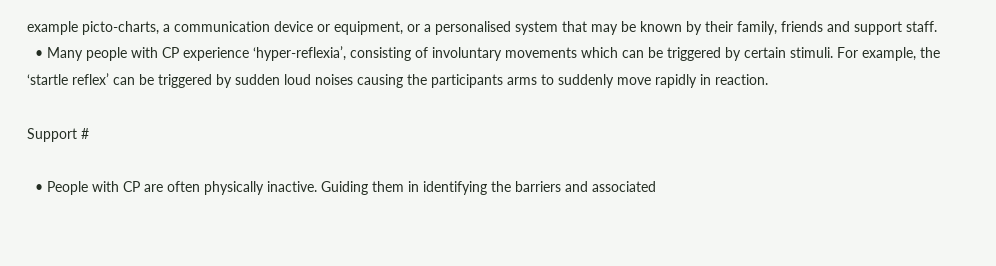example picto-charts, a communication device or equipment, or a personalised system that may be known by their family, friends and support staff.
  • Many people with CP experience ‘hyper-reflexia’, consisting of involuntary movements which can be triggered by certain stimuli. For example, the ‘startle reflex’ can be triggered by sudden loud noises causing the participants arms to suddenly move rapidly in reaction.

Support #

  • People with CP are often physically inactive. Guiding them in identifying the barriers and associated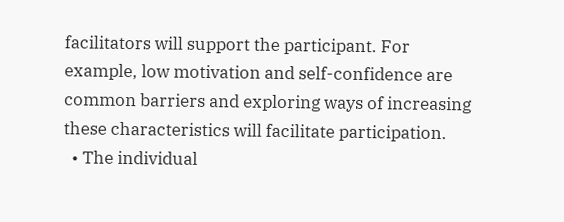facilitators will support the participant. For example, low motivation and self-confidence are common barriers and exploring ways of increasing these characteristics will facilitate participation.
  • The individual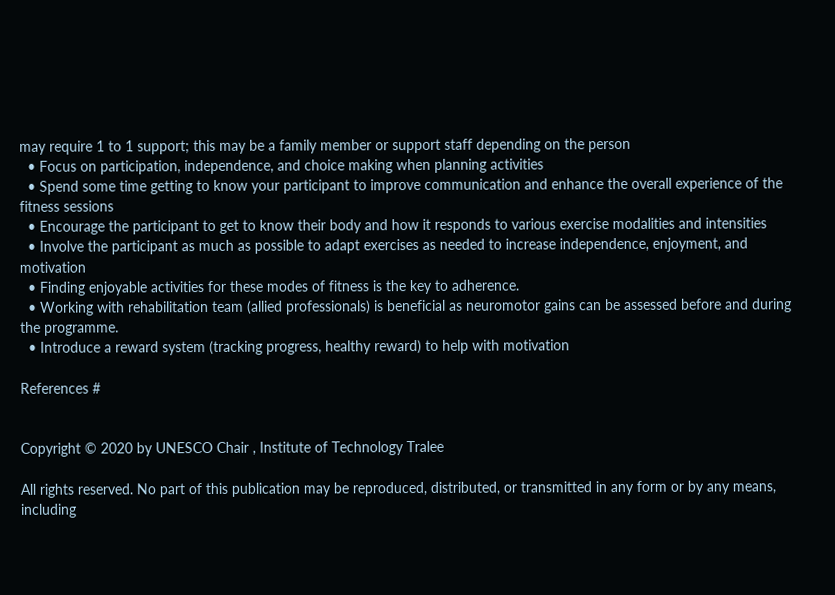may require 1 to 1 support; this may be a family member or support staff depending on the person
  • Focus on participation, independence, and choice making when planning activities
  • Spend some time getting to know your participant to improve communication and enhance the overall experience of the fitness sessions
  • Encourage the participant to get to know their body and how it responds to various exercise modalities and intensities
  • Involve the participant as much as possible to adapt exercises as needed to increase independence, enjoyment, and motivation
  • Finding enjoyable activities for these modes of fitness is the key to adherence.
  • Working with rehabilitation team (allied professionals) is beneficial as neuromotor gains can be assessed before and during the programme.
  • Introduce a reward system (tracking progress, healthy reward) to help with motivation

References #


Copyright © 2020 by UNESCO Chair , Institute of Technology Tralee

All rights reserved. No part of this publication may be reproduced, distributed, or transmitted in any form or by any means, including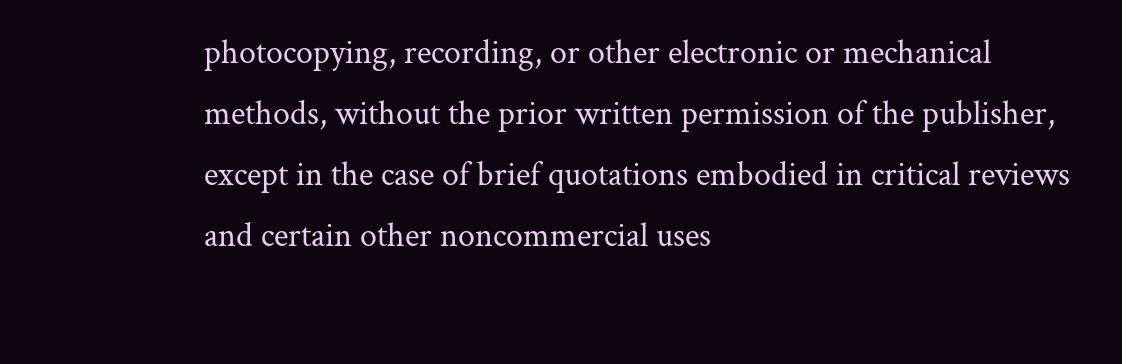photocopying, recording, or other electronic or mechanical methods, without the prior written permission of the publisher, except in the case of brief quotations embodied in critical reviews and certain other noncommercial uses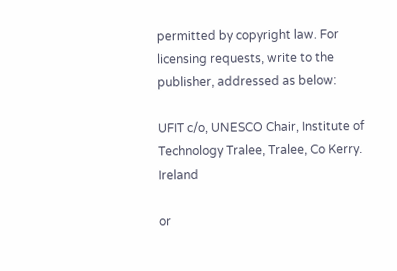permitted by copyright law. For licensing requests, write to the publisher, addressed as below:

UFIT c/o, UNESCO Chair, Institute of Technology Tralee, Tralee, Co Kerry. Ireland

or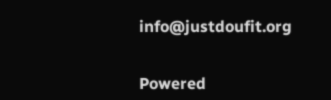info@justdoufit.org


Powered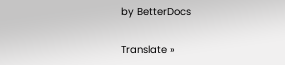by BetterDocs

Translate »